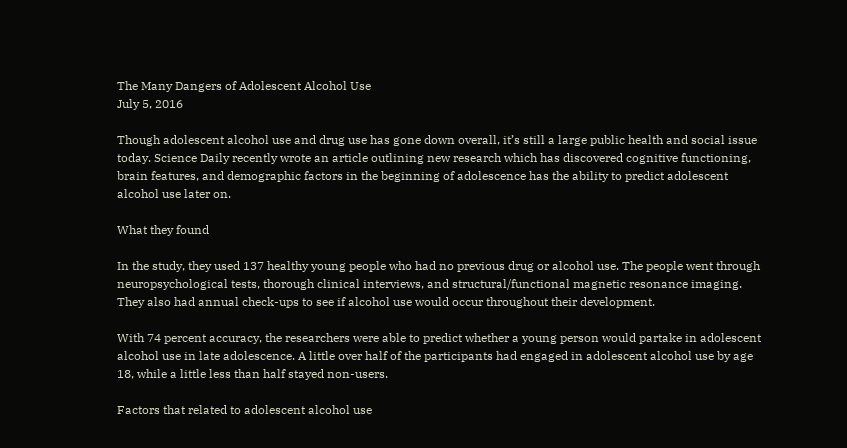The Many Dangers of Adolescent Alcohol Use
July 5, 2016

Though adolescent alcohol use and drug use has gone down overall, it’s still a large public health and social issue today. Science Daily recently wrote an article outlining new research which has discovered cognitive functioning, brain features, and demographic factors in the beginning of adolescence has the ability to predict adolescent alcohol use later on.

What they found

In the study, they used 137 healthy young people who had no previous drug or alcohol use. The people went through neuropsychological tests, thorough clinical interviews, and structural/functional magnetic resonance imaging. They also had annual check-ups to see if alcohol use would occur throughout their development.

With 74 percent accuracy, the researchers were able to predict whether a young person would partake in adolescent alcohol use in late adolescence. A little over half of the participants had engaged in adolescent alcohol use by age 18, while a little less than half stayed non-users.

Factors that related to adolescent alcohol use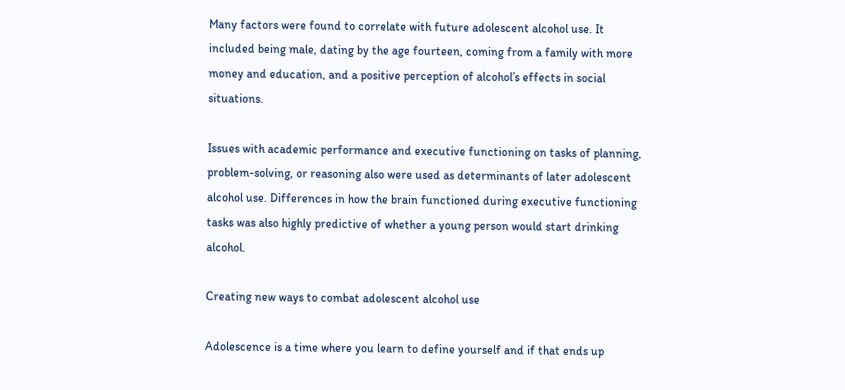Many factors were found to correlate with future adolescent alcohol use. It included being male, dating by the age fourteen, coming from a family with more money and education, and a positive perception of alcohol’s effects in social situations.

Issues with academic performance and executive functioning on tasks of planning, problem-solving, or reasoning also were used as determinants of later adolescent alcohol use. Differences in how the brain functioned during executive functioning tasks was also highly predictive of whether a young person would start drinking alcohol.

Creating new ways to combat adolescent alcohol use

Adolescence is a time where you learn to define yourself and if that ends up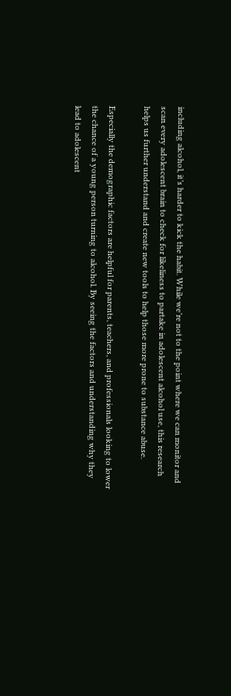including alcohol, it’s harder to kick the habit. While we’re not to the point where we can monitor and scan every adolescent brain to check for likeliness to partake in adolescent alcohol use, this research helps us further understand and create new tools to help those more prone to substance abuse.

Especially the demographic factors are helpful for parents, teachers, and professionals looking to lower the chance of a young person turning to alcohol. By seeing the factors and understanding why they lead to adolescent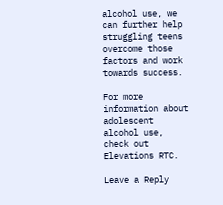alcohol use, we can further help struggling teens overcome those factors and work towards success.

For more information about adolescent alcohol use, check out Elevations RTC.

Leave a Reply